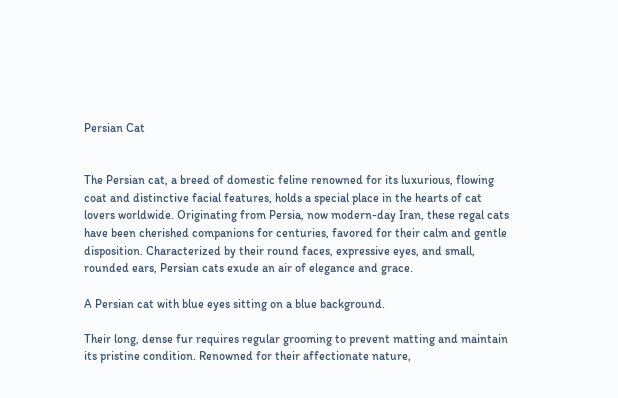Persian Cat


The Persian cat, a breed of domestic feline renowned for its luxurious, flowing coat and distinctive facial features, holds a special place in the hearts of cat lovers worldwide. Originating from Persia, now modern-day Iran, these regal cats have been cherished companions for centuries, favored for their calm and gentle disposition. Characterized by their round faces, expressive eyes, and small, rounded ears, Persian cats exude an air of elegance and grace.

A Persian cat with blue eyes sitting on a blue background.

Their long, dense fur requires regular grooming to prevent matting and maintain its pristine condition. Renowned for their affectionate nature,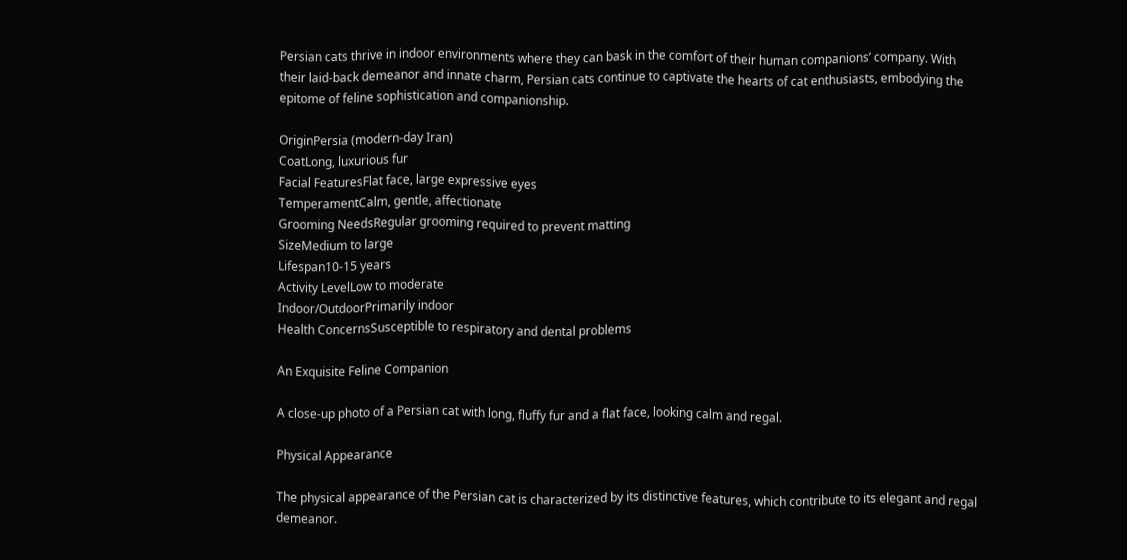Persian cats thrive in indoor environments where they can bask in the comfort of their human companions’ company. With their laid-back demeanor and innate charm, Persian cats continue to captivate the hearts of cat enthusiasts, embodying the epitome of feline sophistication and companionship.

OriginPersia (modern-day Iran)
CoatLong, luxurious fur
Facial FeaturesFlat face, large expressive eyes
TemperamentCalm, gentle, affectionate
Grooming NeedsRegular grooming required to prevent matting
SizeMedium to large
Lifespan10-15 years
Activity LevelLow to moderate
Indoor/OutdoorPrimarily indoor
Health ConcernsSusceptible to respiratory and dental problems

An Exquisite Feline Companion

A close-up photo of a Persian cat with long, fluffy fur and a flat face, looking calm and regal.

Physical Appearance

The physical appearance of the Persian cat is characterized by its distinctive features, which contribute to its elegant and regal demeanor.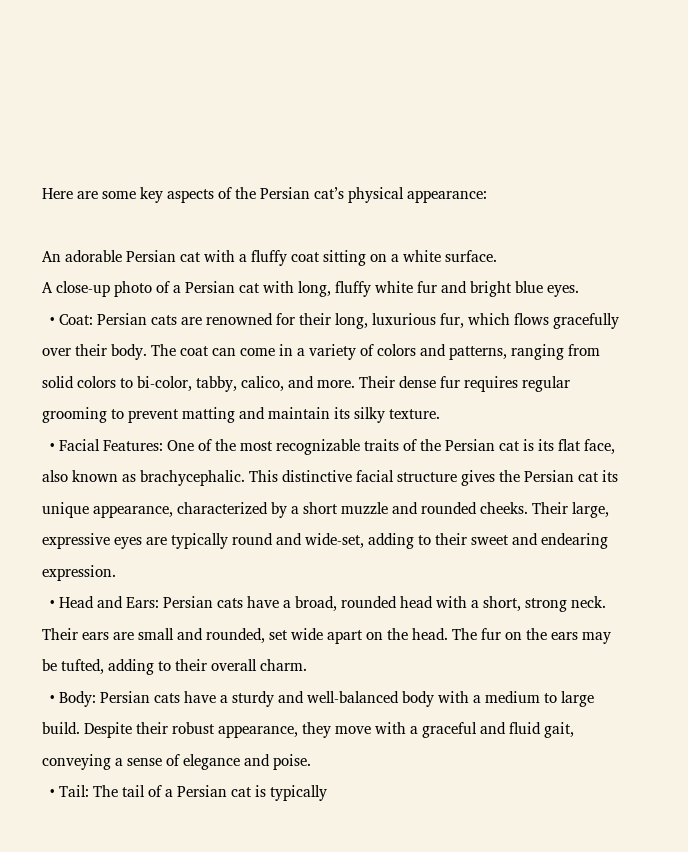Here are some key aspects of the Persian cat’s physical appearance:

An adorable Persian cat with a fluffy coat sitting on a white surface.
A close-up photo of a Persian cat with long, fluffy white fur and bright blue eyes.
  • Coat: Persian cats are renowned for their long, luxurious fur, which flows gracefully over their body. The coat can come in a variety of colors and patterns, ranging from solid colors to bi-color, tabby, calico, and more. Their dense fur requires regular grooming to prevent matting and maintain its silky texture.
  • Facial Features: One of the most recognizable traits of the Persian cat is its flat face, also known as brachycephalic. This distinctive facial structure gives the Persian cat its unique appearance, characterized by a short muzzle and rounded cheeks. Their large, expressive eyes are typically round and wide-set, adding to their sweet and endearing expression.
  • Head and Ears: Persian cats have a broad, rounded head with a short, strong neck. Their ears are small and rounded, set wide apart on the head. The fur on the ears may be tufted, adding to their overall charm.
  • Body: Persian cats have a sturdy and well-balanced body with a medium to large build. Despite their robust appearance, they move with a graceful and fluid gait, conveying a sense of elegance and poise.
  • Tail: The tail of a Persian cat is typically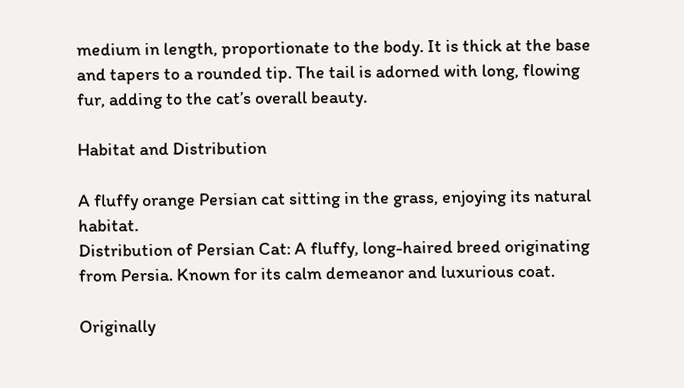medium in length, proportionate to the body. It is thick at the base and tapers to a rounded tip. The tail is adorned with long, flowing fur, adding to the cat’s overall beauty.

Habitat and Distribution

A fluffy orange Persian cat sitting in the grass, enjoying its natural habitat.
Distribution of Persian Cat: A fluffy, long-haired breed originating from Persia. Known for its calm demeanor and luxurious coat.

Originally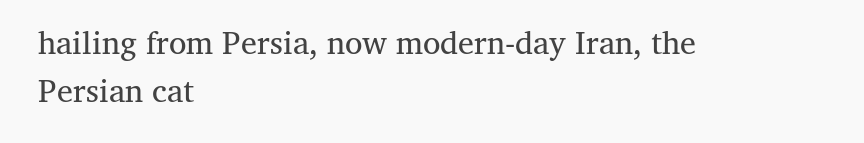hailing from Persia, now modern-day Iran, the Persian cat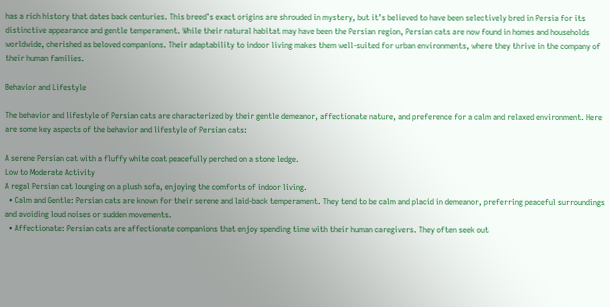has a rich history that dates back centuries. This breed’s exact origins are shrouded in mystery, but it’s believed to have been selectively bred in Persia for its distinctive appearance and gentle temperament. While their natural habitat may have been the Persian region, Persian cats are now found in homes and households worldwide, cherished as beloved companions. Their adaptability to indoor living makes them well-suited for urban environments, where they thrive in the company of their human families.

Behavior and Lifestyle

The behavior and lifestyle of Persian cats are characterized by their gentle demeanor, affectionate nature, and preference for a calm and relaxed environment. Here are some key aspects of the behavior and lifestyle of Persian cats:

A serene Persian cat with a fluffy white coat peacefully perched on a stone ledge.
Low to Moderate Activity
A regal Persian cat lounging on a plush sofa, enjoying the comforts of indoor living.
  • Calm and Gentle: Persian cats are known for their serene and laid-back temperament. They tend to be calm and placid in demeanor, preferring peaceful surroundings and avoiding loud noises or sudden movements.
  • Affectionate: Persian cats are affectionate companions that enjoy spending time with their human caregivers. They often seek out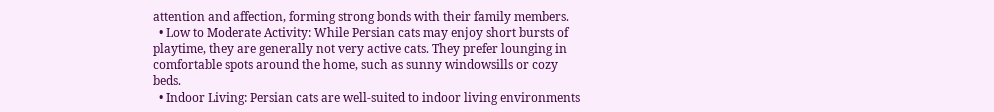attention and affection, forming strong bonds with their family members.
  • Low to Moderate Activity: While Persian cats may enjoy short bursts of playtime, they are generally not very active cats. They prefer lounging in comfortable spots around the home, such as sunny windowsills or cozy beds.
  • Indoor Living: Persian cats are well-suited to indoor living environments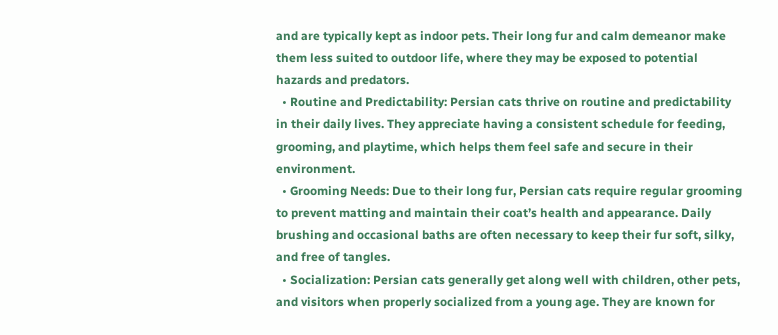and are typically kept as indoor pets. Their long fur and calm demeanor make them less suited to outdoor life, where they may be exposed to potential hazards and predators.
  • Routine and Predictability: Persian cats thrive on routine and predictability in their daily lives. They appreciate having a consistent schedule for feeding, grooming, and playtime, which helps them feel safe and secure in their environment.
  • Grooming Needs: Due to their long fur, Persian cats require regular grooming to prevent matting and maintain their coat’s health and appearance. Daily brushing and occasional baths are often necessary to keep their fur soft, silky, and free of tangles.
  • Socialization: Persian cats generally get along well with children, other pets, and visitors when properly socialized from a young age. They are known for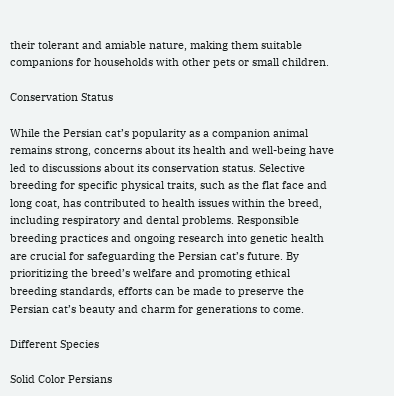their tolerant and amiable nature, making them suitable companions for households with other pets or small children.

Conservation Status

While the Persian cat’s popularity as a companion animal remains strong, concerns about its health and well-being have led to discussions about its conservation status. Selective breeding for specific physical traits, such as the flat face and long coat, has contributed to health issues within the breed, including respiratory and dental problems. Responsible breeding practices and ongoing research into genetic health are crucial for safeguarding the Persian cat’s future. By prioritizing the breed’s welfare and promoting ethical breeding standards, efforts can be made to preserve the Persian cat’s beauty and charm for generations to come.

Different Species

Solid Color Persians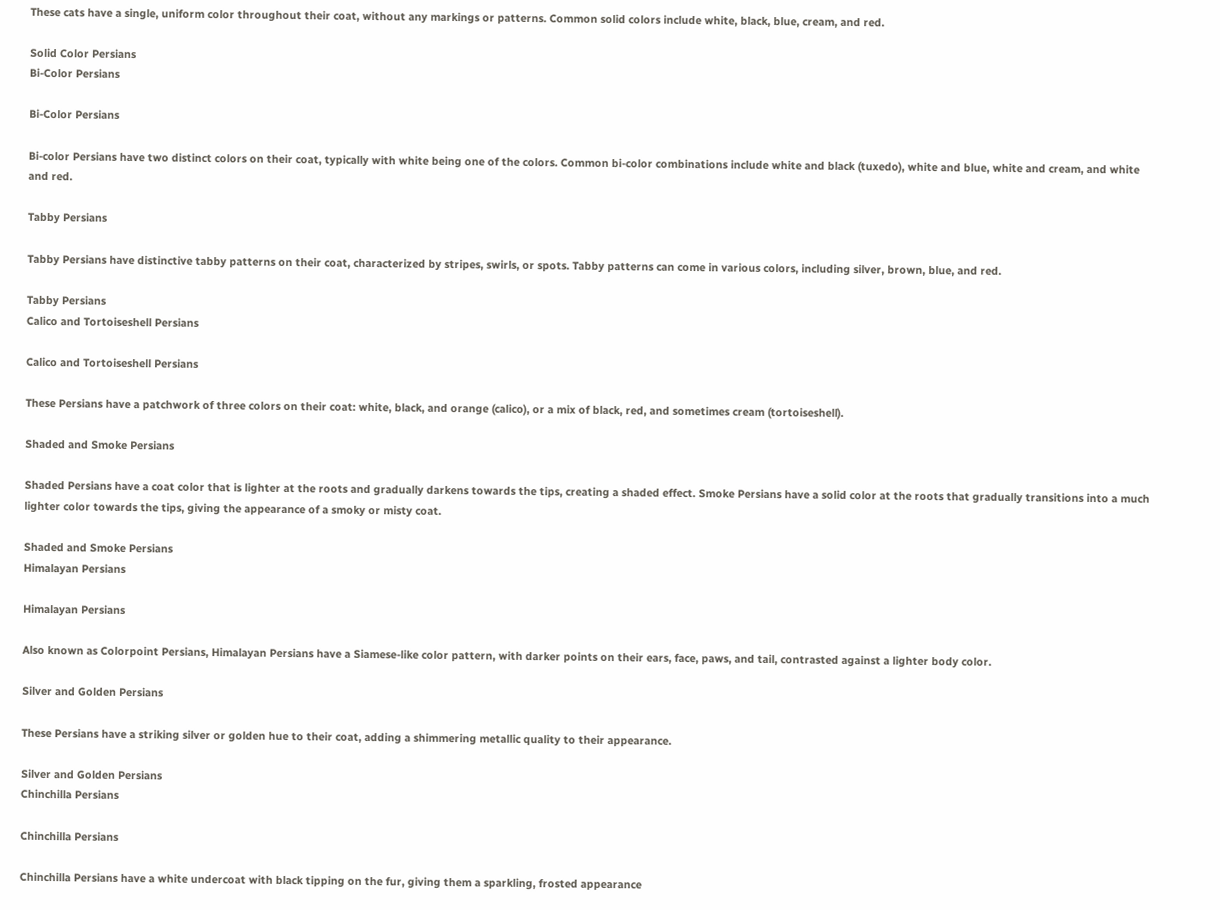These cats have a single, uniform color throughout their coat, without any markings or patterns. Common solid colors include white, black, blue, cream, and red.

Solid Color Persians
Bi-Color Persians

Bi-Color Persians

Bi-color Persians have two distinct colors on their coat, typically with white being one of the colors. Common bi-color combinations include white and black (tuxedo), white and blue, white and cream, and white and red.

Tabby Persians

Tabby Persians have distinctive tabby patterns on their coat, characterized by stripes, swirls, or spots. Tabby patterns can come in various colors, including silver, brown, blue, and red.

Tabby Persians
Calico and Tortoiseshell Persians

Calico and Tortoiseshell Persians

These Persians have a patchwork of three colors on their coat: white, black, and orange (calico), or a mix of black, red, and sometimes cream (tortoiseshell).

Shaded and Smoke Persians

Shaded Persians have a coat color that is lighter at the roots and gradually darkens towards the tips, creating a shaded effect. Smoke Persians have a solid color at the roots that gradually transitions into a much lighter color towards the tips, giving the appearance of a smoky or misty coat.

Shaded and Smoke Persians
Himalayan Persians

Himalayan Persians

Also known as Colorpoint Persians, Himalayan Persians have a Siamese-like color pattern, with darker points on their ears, face, paws, and tail, contrasted against a lighter body color.

Silver and Golden Persians

These Persians have a striking silver or golden hue to their coat, adding a shimmering metallic quality to their appearance.

Silver and Golden Persians
Chinchilla Persians

Chinchilla Persians

Chinchilla Persians have a white undercoat with black tipping on the fur, giving them a sparkling, frosted appearance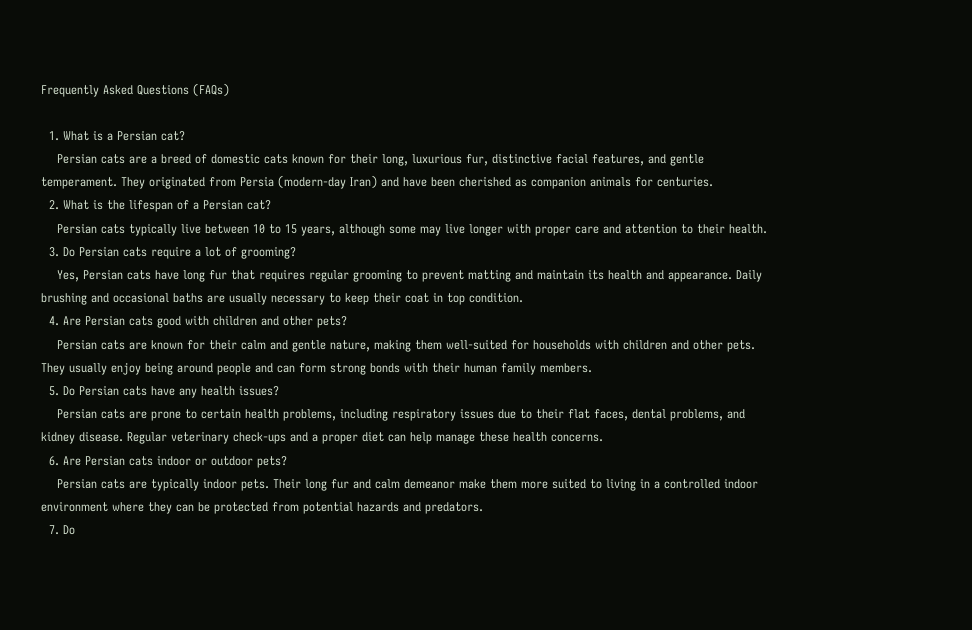Frequently Asked Questions (FAQs)

  1. What is a Persian cat?
    Persian cats are a breed of domestic cats known for their long, luxurious fur, distinctive facial features, and gentle temperament. They originated from Persia (modern-day Iran) and have been cherished as companion animals for centuries.
  2. What is the lifespan of a Persian cat?
    Persian cats typically live between 10 to 15 years, although some may live longer with proper care and attention to their health.
  3. Do Persian cats require a lot of grooming?
    Yes, Persian cats have long fur that requires regular grooming to prevent matting and maintain its health and appearance. Daily brushing and occasional baths are usually necessary to keep their coat in top condition.
  4. Are Persian cats good with children and other pets?
    Persian cats are known for their calm and gentle nature, making them well-suited for households with children and other pets. They usually enjoy being around people and can form strong bonds with their human family members.
  5. Do Persian cats have any health issues?
    Persian cats are prone to certain health problems, including respiratory issues due to their flat faces, dental problems, and kidney disease. Regular veterinary check-ups and a proper diet can help manage these health concerns.
  6. Are Persian cats indoor or outdoor pets?
    Persian cats are typically indoor pets. Their long fur and calm demeanor make them more suited to living in a controlled indoor environment where they can be protected from potential hazards and predators.
  7. Do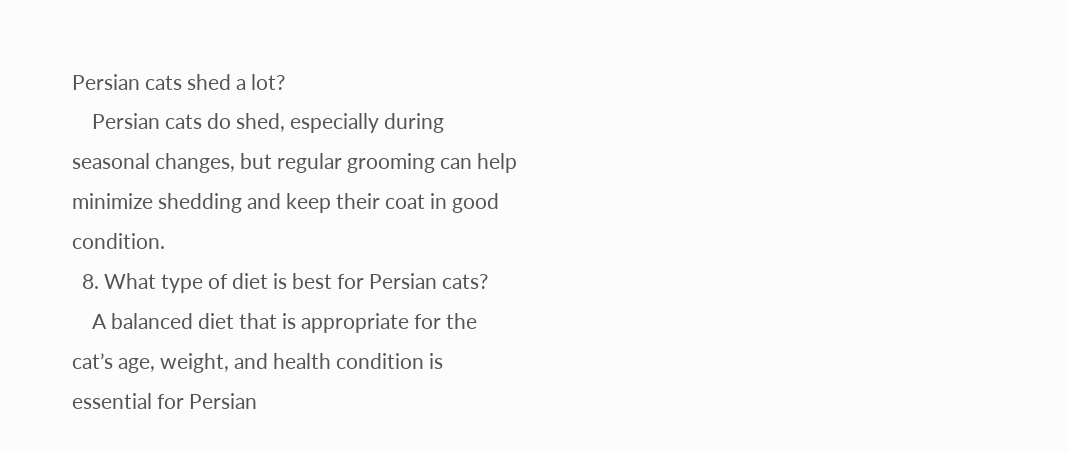Persian cats shed a lot?
    Persian cats do shed, especially during seasonal changes, but regular grooming can help minimize shedding and keep their coat in good condition.
  8. What type of diet is best for Persian cats?
    A balanced diet that is appropriate for the cat’s age, weight, and health condition is essential for Persian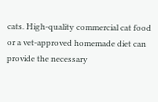cats. High-quality commercial cat food or a vet-approved homemade diet can provide the necessary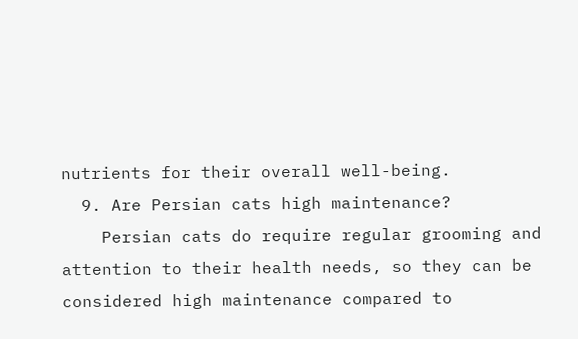nutrients for their overall well-being.
  9. Are Persian cats high maintenance?
    Persian cats do require regular grooming and attention to their health needs, so they can be considered high maintenance compared to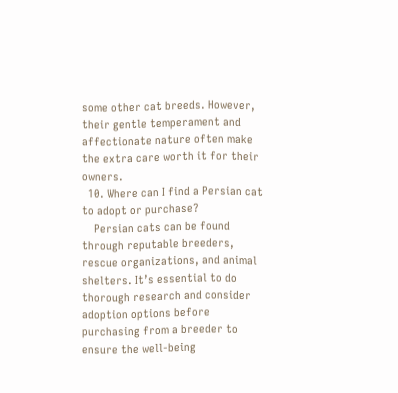some other cat breeds. However, their gentle temperament and affectionate nature often make the extra care worth it for their owners.
  10. Where can I find a Persian cat to adopt or purchase?
    Persian cats can be found through reputable breeders, rescue organizations, and animal shelters. It’s essential to do thorough research and consider adoption options before purchasing from a breeder to ensure the well-being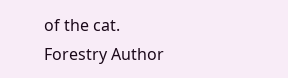of the cat.
Forestry Author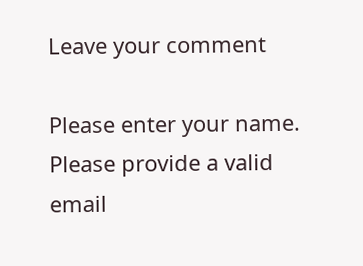Leave your comment

Please enter your name.
Please provide a valid email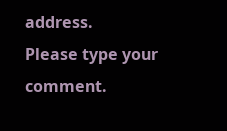address.
Please type your comment.